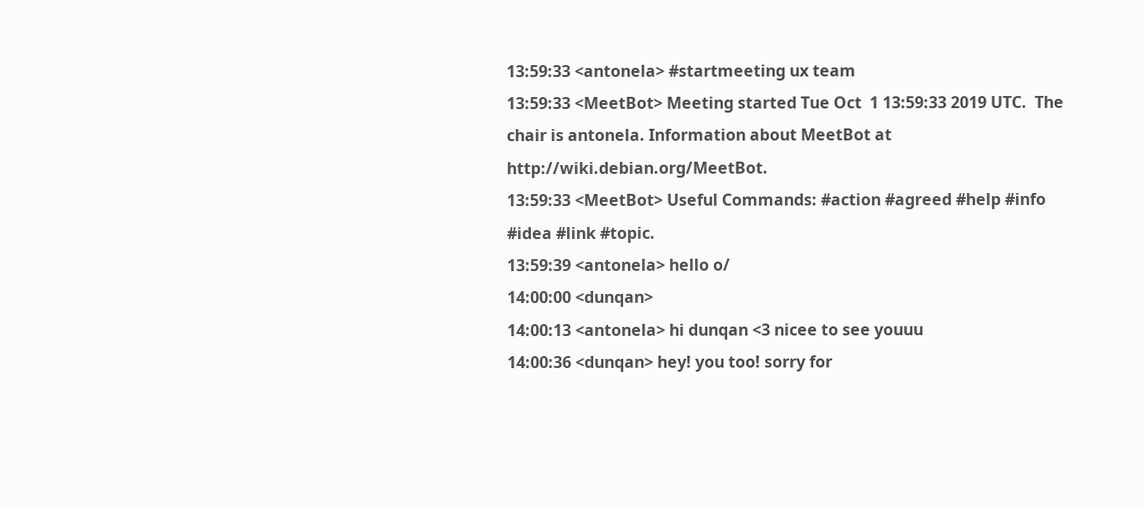13:59:33 <antonela> #startmeeting ux team
13:59:33 <MeetBot> Meeting started Tue Oct  1 13:59:33 2019 UTC.  The chair is antonela. Information about MeetBot at http://wiki.debian.org/MeetBot.
13:59:33 <MeetBot> Useful Commands: #action #agreed #help #info #idea #link #topic.
13:59:39 <antonela> hello o/
14:00:00 <dunqan>
14:00:13 <antonela> hi dunqan <3 nicee to see youuu
14:00:36 <dunqan> hey! you too! sorry for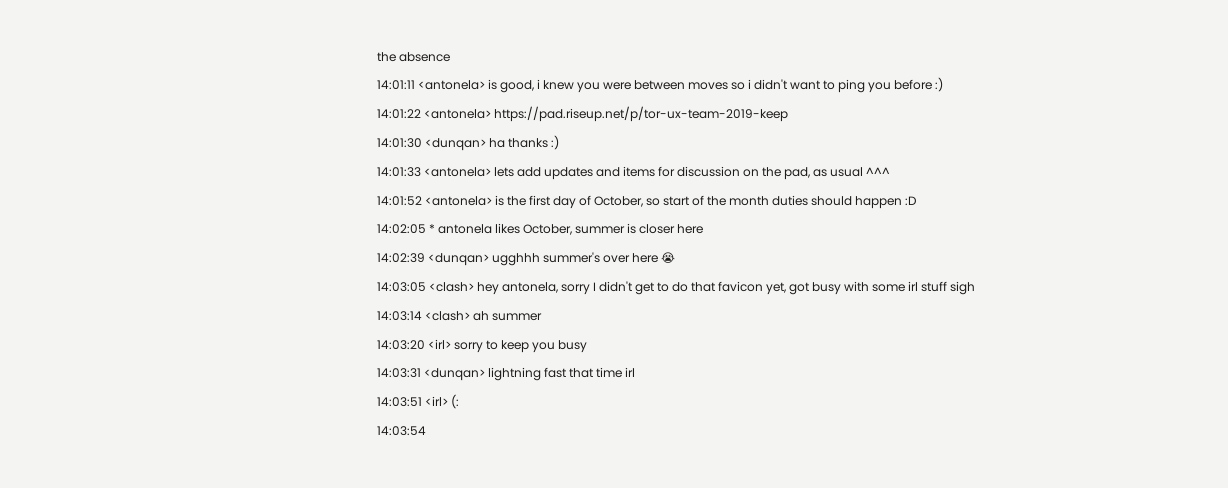the absence
14:01:11 <antonela> is good, i knew you were between moves so i didn't want to ping you before :)
14:01:22 <antonela> https://pad.riseup.net/p/tor-ux-team-2019-keep
14:01:30 <dunqan> ha thanks :)
14:01:33 <antonela> lets add updates and items for discussion on the pad, as usual ^^^
14:01:52 <antonela> is the first day of October, so start of the month duties should happen :D
14:02:05 * antonela likes October, summer is closer here
14:02:39 <dunqan> ugghhh summer's over here 😭
14:03:05 <clash> hey antonela, sorry I didn't get to do that favicon yet, got busy with some irl stuff sigh
14:03:14 <clash> ah summer
14:03:20 <irl> sorry to keep you busy
14:03:31 <dunqan> lightning fast that time irl
14:03:51 <irl> (:
14:03:54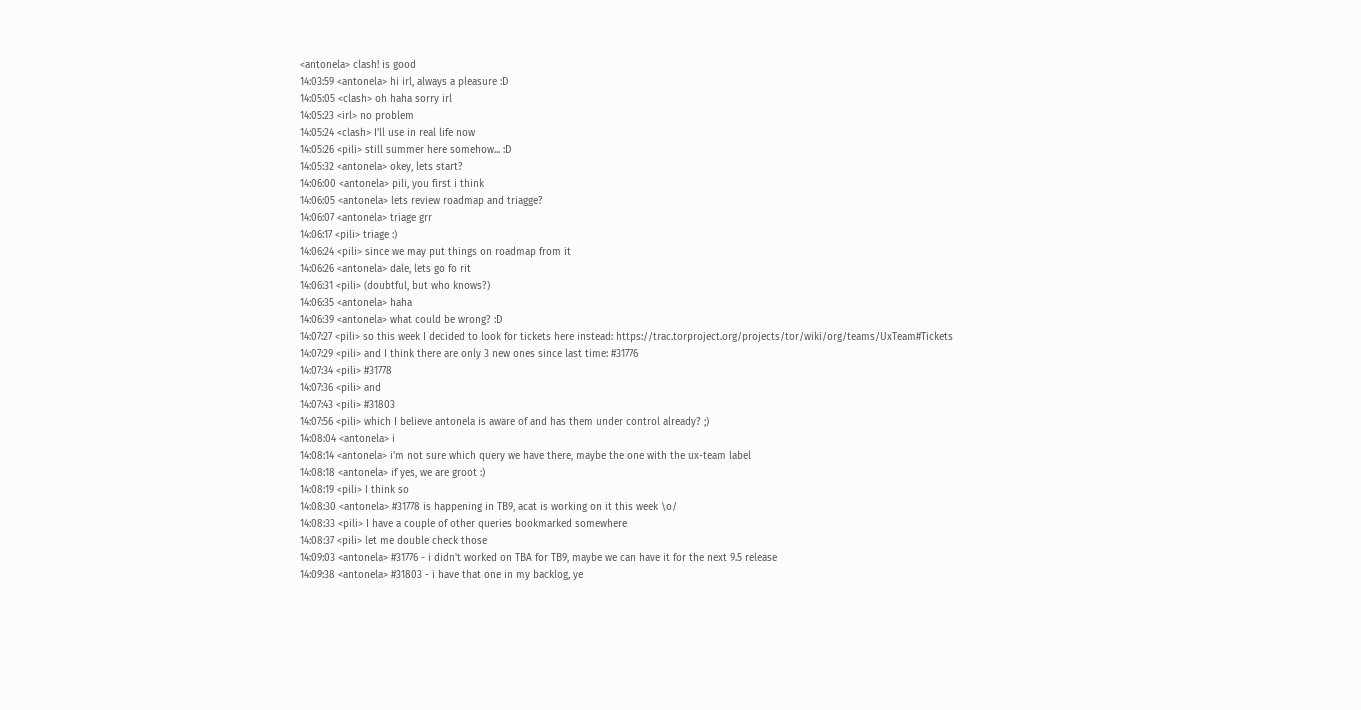<antonela> clash! is good
14:03:59 <antonela> hi irl, always a pleasure :D
14:05:05 <clash> oh haha sorry irl
14:05:23 <irl> no problem
14:05:24 <clash> I'll use in real life now
14:05:26 <pili> still summer here somehow... :D
14:05:32 <antonela> okey, lets start?
14:06:00 <antonela> pili, you first i think
14:06:05 <antonela> lets review roadmap and triagge?
14:06:07 <antonela> triage grr
14:06:17 <pili> triage :)
14:06:24 <pili> since we may put things on roadmap from it
14:06:26 <antonela> dale, lets go fo rit
14:06:31 <pili> (doubtful, but who knows?)
14:06:35 <antonela> haha
14:06:39 <antonela> what could be wrong? :D
14:07:27 <pili> so this week I decided to look for tickets here instead: https://trac.torproject.org/projects/tor/wiki/org/teams/UxTeam#Tickets
14:07:29 <pili> and I think there are only 3 new ones since last time: #31776
14:07:34 <pili> #31778
14:07:36 <pili> and
14:07:43 <pili> #31803
14:07:56 <pili> which I believe antonela is aware of and has them under control already? ;)
14:08:04 <antonela> i
14:08:14 <antonela> i'm not sure which query we have there, maybe the one with the ux-team label
14:08:18 <antonela> if yes, we are groot :)
14:08:19 <pili> I think so
14:08:30 <antonela> #31778 is happening in TB9, acat is working on it this week \o/
14:08:33 <pili> I have a couple of other queries bookmarked somewhere
14:08:37 <pili> let me double check those
14:09:03 <antonela> #31776 - i didn't worked on TBA for TB9, maybe we can have it for the next 9.5 release
14:09:38 <antonela> #31803 - i have that one in my backlog, ye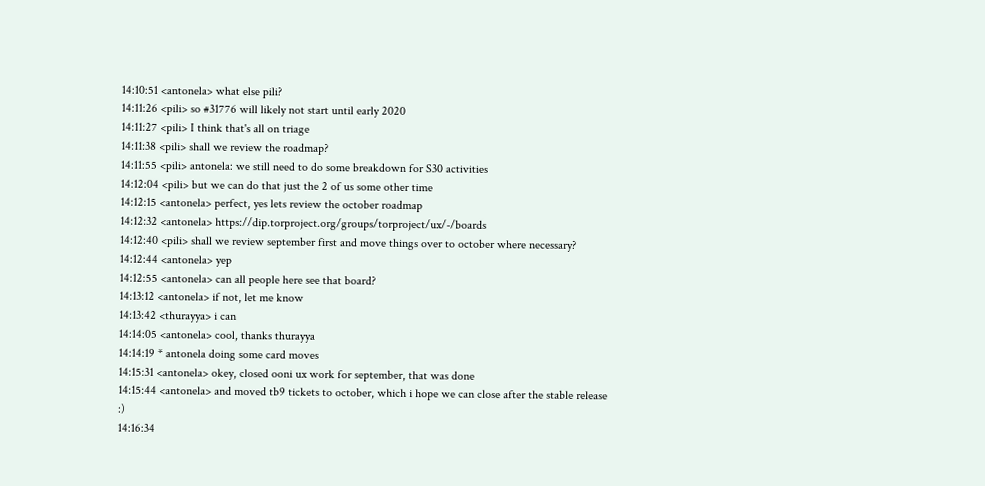14:10:51 <antonela> what else pili?
14:11:26 <pili> so #31776 will likely not start until early 2020
14:11:27 <pili> I think that's all on triage
14:11:38 <pili> shall we review the roadmap?
14:11:55 <pili> antonela: we still need to do some breakdown for S30 activities
14:12:04 <pili> but we can do that just the 2 of us some other time
14:12:15 <antonela> perfect, yes lets review the october roadmap
14:12:32 <antonela> https://dip.torproject.org/groups/torproject/ux/-/boards
14:12:40 <pili> shall we review september first and move things over to october where necessary?
14:12:44 <antonela> yep
14:12:55 <antonela> can all people here see that board?
14:13:12 <antonela> if not, let me know
14:13:42 <thurayya> i can
14:14:05 <antonela> cool, thanks thurayya
14:14:19 * antonela doing some card moves
14:15:31 <antonela> okey, closed ooni ux work for september, that was done
14:15:44 <antonela> and moved tb9 tickets to october, which i hope we can close after the stable release :)
14:16:34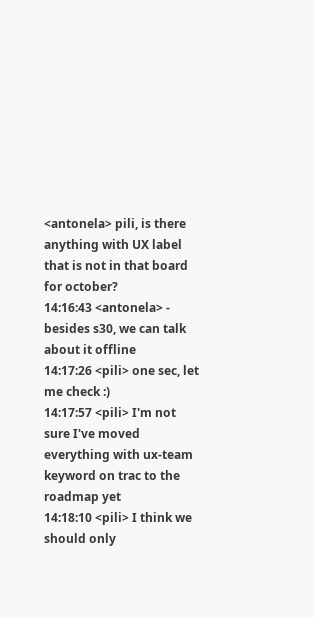<antonela> pili, is there anything with UX label that is not in that board for october?
14:16:43 <antonela> - besides s30, we can talk about it offline
14:17:26 <pili> one sec, let me check :)
14:17:57 <pili> I'm not sure I've moved everything with ux-team keyword on trac to the roadmap yet
14:18:10 <pili> I think we should only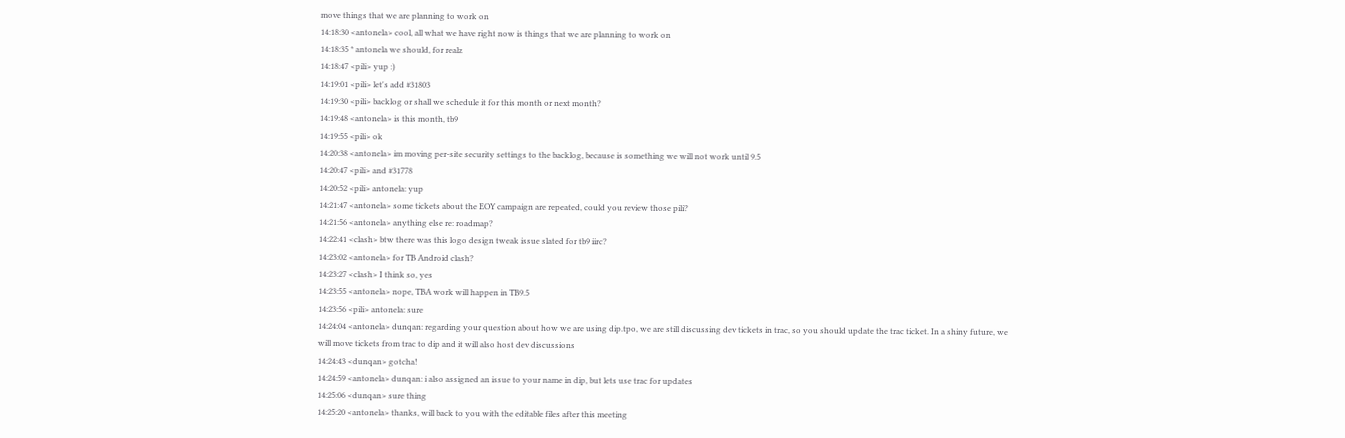move things that we are planning to work on
14:18:30 <antonela> cool, all what we have right now is things that we are planning to work on
14:18:35 * antonela we should, for realz
14:18:47 <pili> yup :)
14:19:01 <pili> let's add #31803
14:19:30 <pili> backlog or shall we schedule it for this month or next month?
14:19:48 <antonela> is this month, tb9
14:19:55 <pili> ok
14:20:38 <antonela> im moving per-site security settings to the backlog, because is something we will not work until 9.5
14:20:47 <pili> and #31778
14:20:52 <pili> antonela: yup
14:21:47 <antonela> some tickets about the EOY campaign are repeated, could you review those pili?
14:21:56 <antonela> anything else re: roadmap?
14:22:41 <clash> btw there was this logo design tweak issue slated for tb9 iirc?
14:23:02 <antonela> for TB Android clash?
14:23:27 <clash> I think so, yes
14:23:55 <antonela> nope, TBA work will happen in TB9.5
14:23:56 <pili> antonela: sure
14:24:04 <antonela> dunqan: regarding your question about how we are using dip.tpo, we are still discussing dev tickets in trac, so you should update the trac ticket. In a shiny future, we will move tickets from trac to dip and it will also host dev discussions
14:24:43 <dunqan> gotcha!
14:24:59 <antonela> dunqan: i also assigned an issue to your name in dip, but lets use trac for updates
14:25:06 <dunqan> sure thing
14:25:20 <antonela> thanks, will back to you with the editable files after this meeting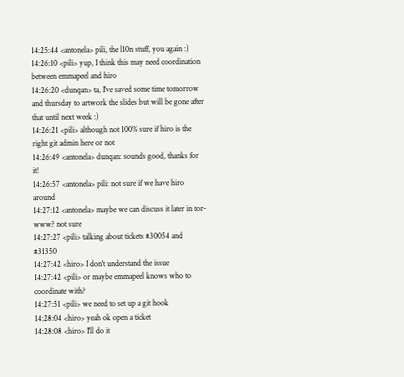14:25:44 <antonela> pili, the l10n stuff, you again :)
14:26:10 <pili> yup, I think this may need coordination between emmapeel and hiro
14:26:20 <dunqan> ta, I've saved some time tomorrow and thursday to artwork the slides but will be gone after that until next week :)
14:26:21 <pili> although not 100% sure if hiro is the right git admin here or not
14:26:49 <antonela> dunqan: sounds good, thanks for it!
14:26:57 <antonela> pili: not sure if we have hiro around
14:27:12 <antonela> maybe we can discuss it later in tor-www? not sure
14:27:27 <pili> talking about tickets #30054 and #31350
14:27:42 <hiro> I don't understand the issue
14:27:42 <pili> or maybe emmapeel knows who to coordinate with?
14:27:51 <pili> we need to set up a git hook
14:28:04 <hiro> yeah ok open a ticket
14:28:08 <hiro> I'll do it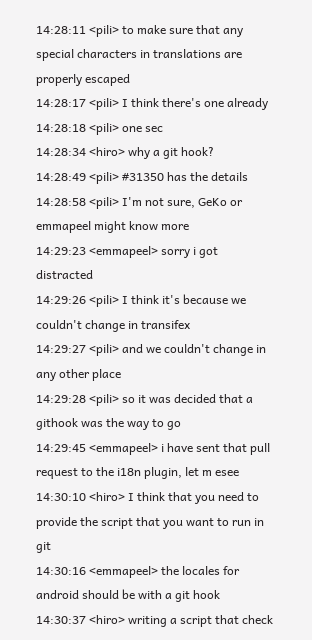14:28:11 <pili> to make sure that any special characters in translations are properly escaped
14:28:17 <pili> I think there's one already
14:28:18 <pili> one sec
14:28:34 <hiro> why a git hook?
14:28:49 <pili> #31350 has the details
14:28:58 <pili> I'm not sure, GeKo or emmapeel might know more
14:29:23 <emmapeel> sorry i got distracted
14:29:26 <pili> I think it's because we couldn't change in transifex
14:29:27 <pili> and we couldn't change in any other place
14:29:28 <pili> so it was decided that a githook was the way to go
14:29:45 <emmapeel> i have sent that pull request to the i18n plugin, let m esee
14:30:10 <hiro> I think that you need to provide the script that you want to run in git
14:30:16 <emmapeel> the locales for android should be with a git hook
14:30:37 <hiro> writing a script that check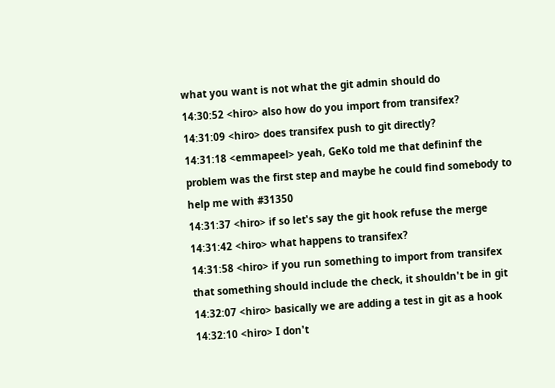what you want is not what the git admin should do
14:30:52 <hiro> also how do you import from transifex?
14:31:09 <hiro> does transifex push to git directly?
14:31:18 <emmapeel> yeah, GeKo told me that defininf the problem was the first step and maybe he could find somebody to help me with #31350
14:31:37 <hiro> if so let's say the git hook refuse the merge
14:31:42 <hiro> what happens to transifex?
14:31:58 <hiro> if you run something to import from transifex that something should include the check, it shouldn't be in git
14:32:07 <hiro> basically we are adding a test in git as a hook
14:32:10 <hiro> I don't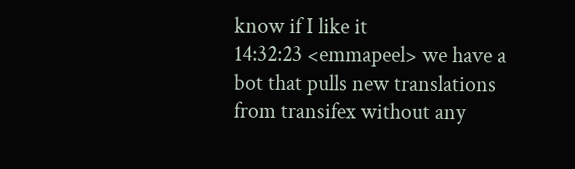know if I like it
14:32:23 <emmapeel> we have a bot that pulls new translations from transifex without any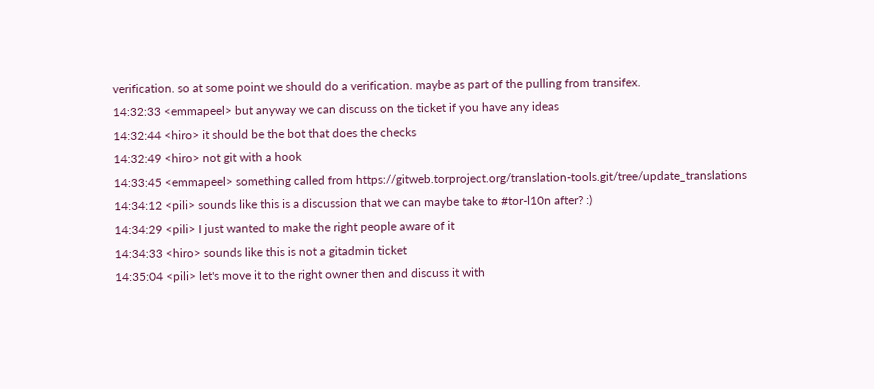verification. so at some point we should do a verification. maybe as part of the pulling from transifex.
14:32:33 <emmapeel> but anyway we can discuss on the ticket if you have any ideas
14:32:44 <hiro> it should be the bot that does the checks
14:32:49 <hiro> not git with a hook
14:33:45 <emmapeel> something called from https://gitweb.torproject.org/translation-tools.git/tree/update_translations
14:34:12 <pili> sounds like this is a discussion that we can maybe take to #tor-l10n after? :)
14:34:29 <pili> I just wanted to make the right people aware of it
14:34:33 <hiro> sounds like this is not a gitadmin ticket
14:35:04 <pili> let's move it to the right owner then and discuss it with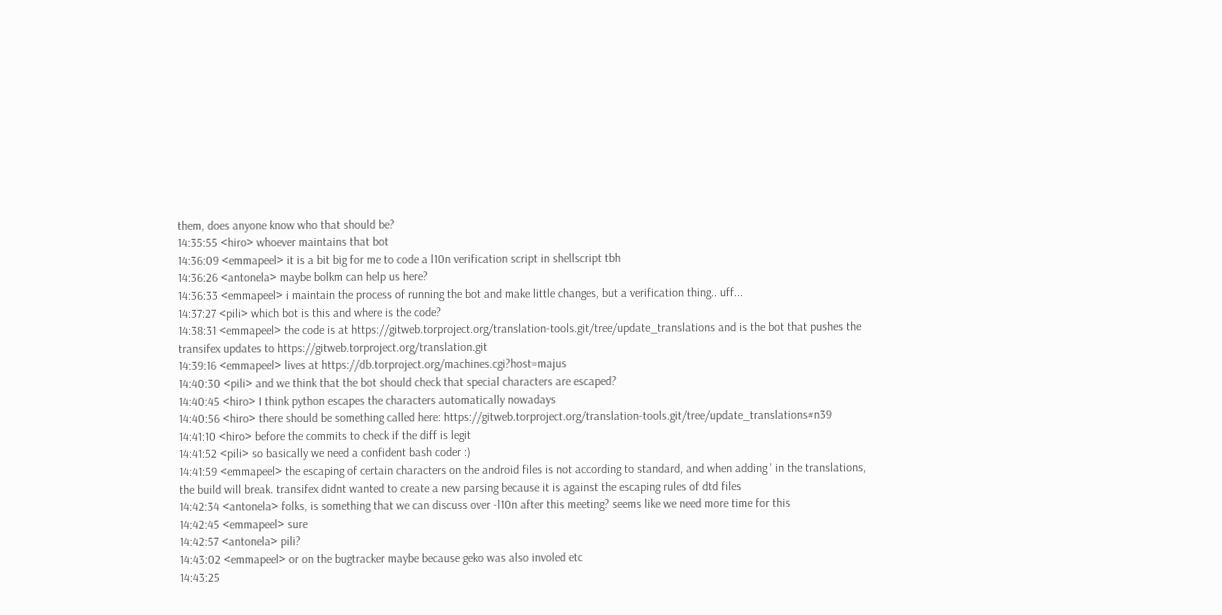them, does anyone know who that should be?
14:35:55 <hiro> whoever maintains that bot
14:36:09 <emmapeel> it is a bit big for me to code a l10n verification script in shellscript tbh
14:36:26 <antonela> maybe bolkm can help us here?
14:36:33 <emmapeel> i maintain the process of running the bot and make little changes, but a verification thing.. uff...
14:37:27 <pili> which bot is this and where is the code?
14:38:31 <emmapeel> the code is at https://gitweb.torproject.org/translation-tools.git/tree/update_translations and is the bot that pushes the transifex updates to https://gitweb.torproject.org/translation.git
14:39:16 <emmapeel> lives at https://db.torproject.org/machines.cgi?host=majus
14:40:30 <pili> and we think that the bot should check that special characters are escaped?
14:40:45 <hiro> I think python escapes the characters automatically nowadays
14:40:56 <hiro> there should be something called here: https://gitweb.torproject.org/translation-tools.git/tree/update_translations#n39
14:41:10 <hiro> before the commits to check if the diff is legit
14:41:52 <pili> so basically we need a confident bash coder :)
14:41:59 <emmapeel> the escaping of certain characters on the android files is not according to standard, and when adding ' in the translations, the build will break. transifex didnt wanted to create a new parsing because it is against the escaping rules of dtd files
14:42:34 <antonela> folks, is something that we can discuss over -l10n after this meeting? seems like we need more time for this
14:42:45 <emmapeel> sure
14:42:57 <antonela> pili?
14:43:02 <emmapeel> or on the bugtracker maybe because geko was also involed etc
14:43:25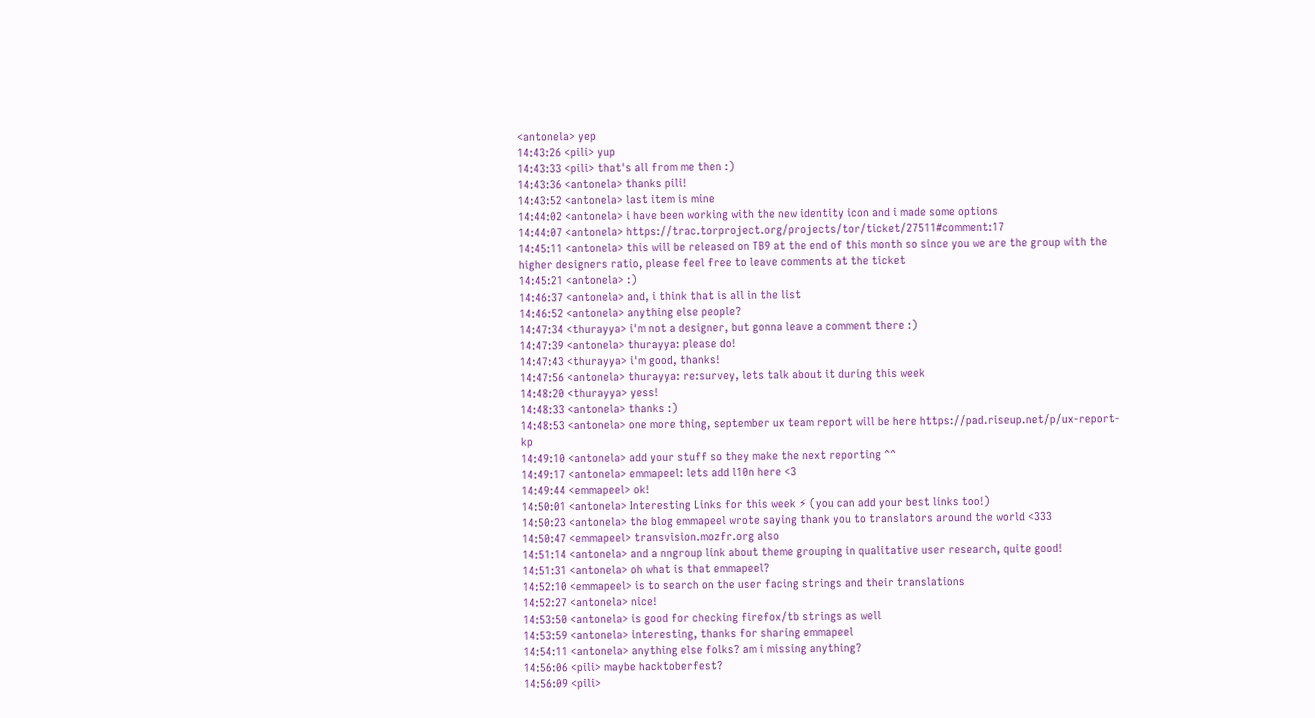<antonela> yep
14:43:26 <pili> yup
14:43:33 <pili> that's all from me then :)
14:43:36 <antonela> thanks pili!
14:43:52 <antonela> last item is mine
14:44:02 <antonela> i have been working with the new identity icon and i made some options
14:44:07 <antonela> https://trac.torproject.org/projects/tor/ticket/27511#comment:17
14:45:11 <antonela> this will be released on TB9 at the end of this month so since you we are the group with the higher designers ratio, please feel free to leave comments at the ticket
14:45:21 <antonela> :)
14:46:37 <antonela> and, i think that is all in the list
14:46:52 <antonela> anything else people?
14:47:34 <thurayya> i'm not a designer, but gonna leave a comment there :)
14:47:39 <antonela> thurayya: please do!
14:47:43 <thurayya> i'm good, thanks!
14:47:56 <antonela> thurayya: re:survey, lets talk about it during this week
14:48:20 <thurayya> yess!
14:48:33 <antonela> thanks :)
14:48:53 <antonela> one more thing, september ux team report will be here https://pad.riseup.net/p/ux-report-kp
14:49:10 <antonela> add your stuff so they make the next reporting ^^
14:49:17 <antonela> emmapeel: lets add l10n here <3
14:49:44 <emmapeel> ok!
14:50:01 <antonela> Interesting Links for this week ⚡ (you can add your best links too!)
14:50:23 <antonela> the blog emmapeel wrote saying thank you to translators around the world <333
14:50:47 <emmapeel> transvision.mozfr.org also
14:51:14 <antonela> and a nngroup link about theme grouping in qualitative user research, quite good!
14:51:31 <antonela> oh what is that emmapeel?
14:52:10 <emmapeel> is to search on the user facing strings and their translations
14:52:27 <antonela> nice!
14:53:50 <antonela> is good for checking firefox/tb strings as well
14:53:59 <antonela> interesting, thanks for sharing emmapeel
14:54:11 <antonela> anything else folks? am i missing anything?
14:56:06 <pili> maybe hacktoberfest?
14:56:09 <pili>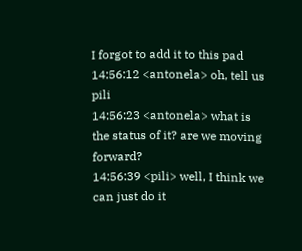I forgot to add it to this pad
14:56:12 <antonela> oh, tell us pili
14:56:23 <antonela> what is the status of it? are we moving forward?
14:56:39 <pili> well, I think we can just do it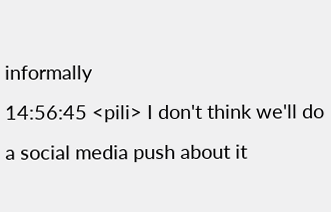informally
14:56:45 <pili> I don't think we'll do a social media push about it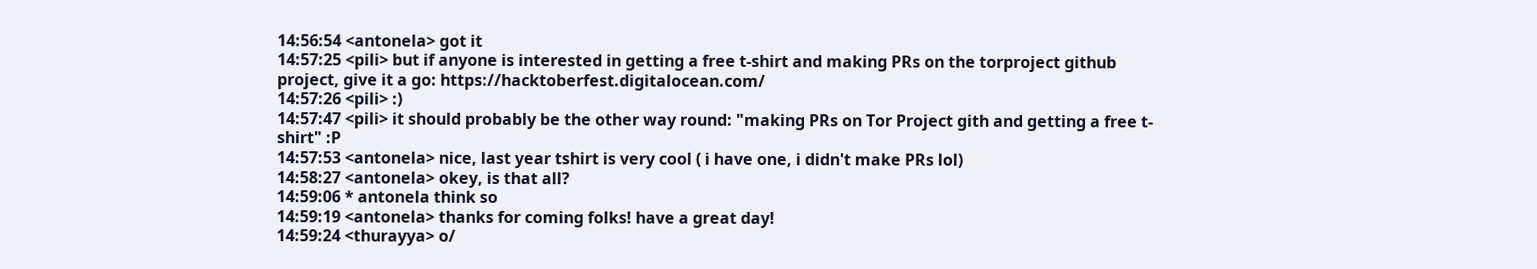14:56:54 <antonela> got it
14:57:25 <pili> but if anyone is interested in getting a free t-shirt and making PRs on the torproject github project, give it a go: https://hacktoberfest.digitalocean.com/
14:57:26 <pili> :)
14:57:47 <pili> it should probably be the other way round: "making PRs on Tor Project gith and getting a free t-shirt" :P
14:57:53 <antonela> nice, last year tshirt is very cool ( i have one, i didn't make PRs lol)
14:58:27 <antonela> okey, is that all?
14:59:06 * antonela think so
14:59:19 <antonela> thanks for coming folks! have a great day!
14:59:24 <thurayya> o/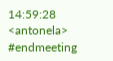14:59:28 <antonela> #endmeeting